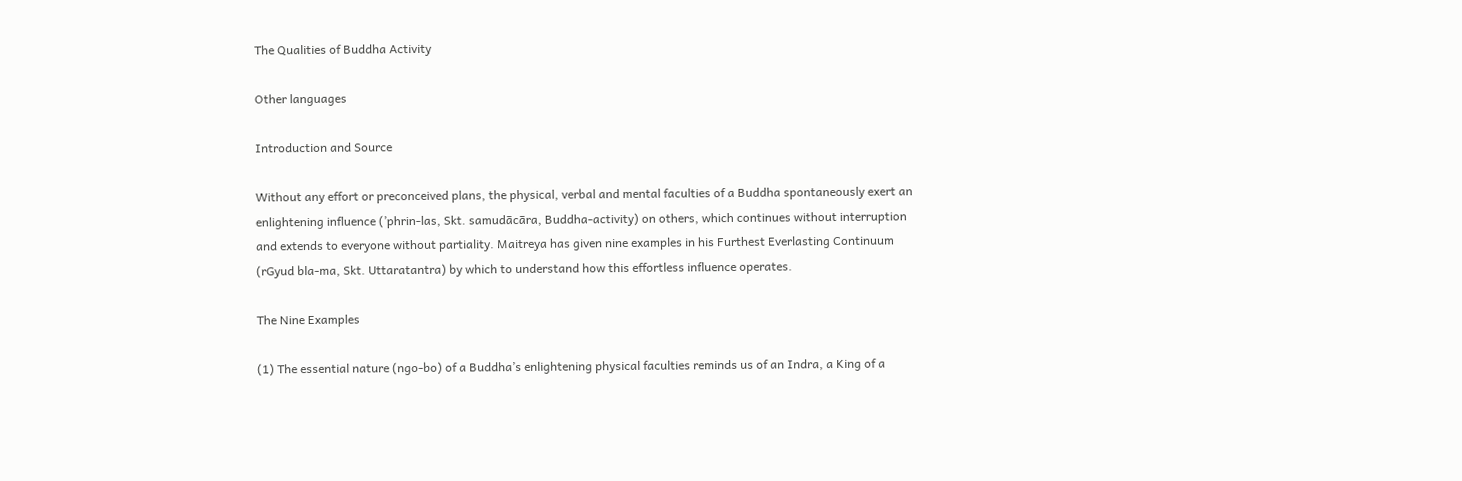The Qualities of Buddha Activity

Other languages

Introduction and Source

Without any effort or preconceived plans, the physical, verbal and mental faculties of a Buddha spontaneously exert an enlightening influence (’phrin-las, Skt. samudācāra, Buddha-activity) on others, which continues without interruption and extends to everyone without partiality. Maitreya has given nine examples in his Furthest Everlasting Continuum (rGyud bla-ma, Skt. Uttaratantra) by which to understand how this effortless influence operates.

The Nine Examples

(1) The essential nature (ngo-bo) of a Buddha’s enlightening physical faculties reminds us of an Indra, a King of a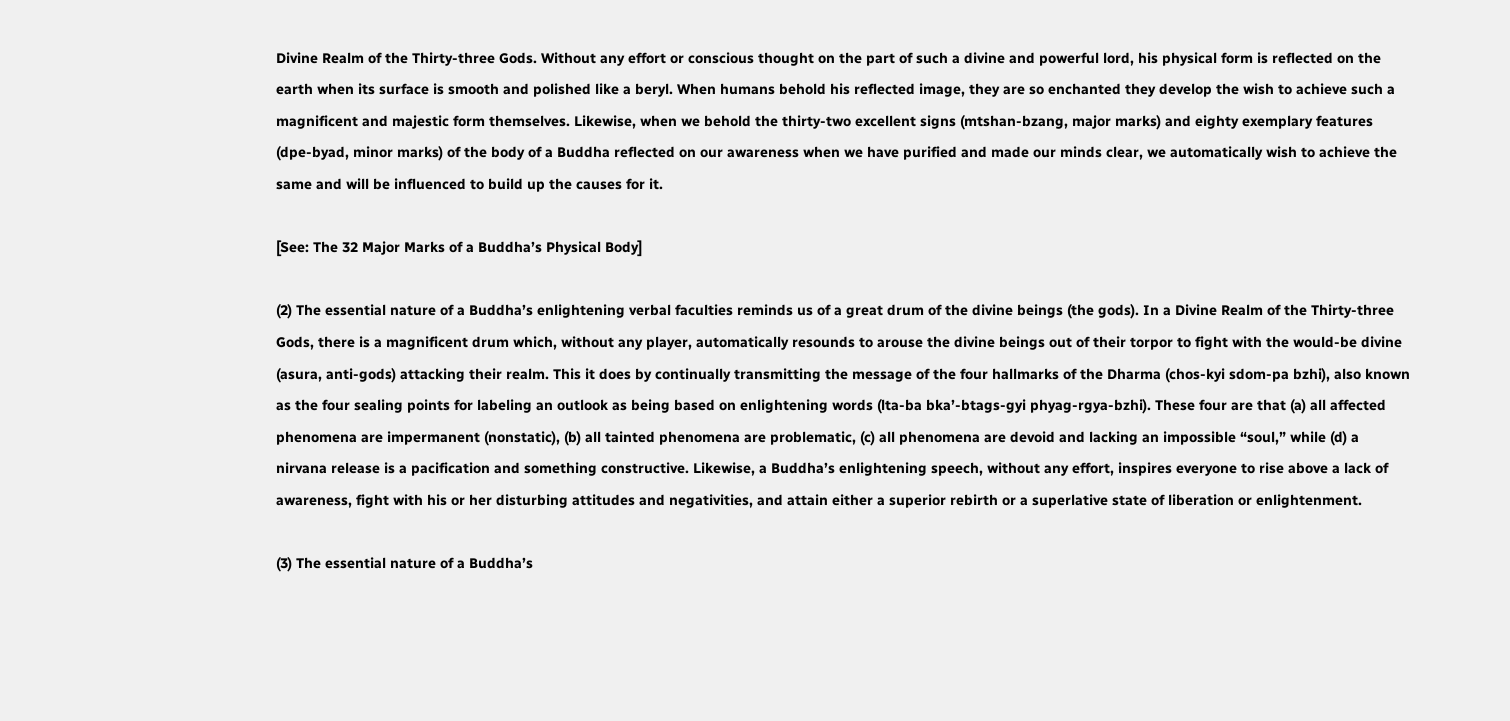Divine Realm of the Thirty-three Gods. Without any effort or conscious thought on the part of such a divine and powerful lord, his physical form is reflected on the earth when its surface is smooth and polished like a beryl. When humans behold his reflected image, they are so enchanted they develop the wish to achieve such a magnificent and majestic form themselves. Likewise, when we behold the thirty-two excellent signs (mtshan-bzang, major marks) and eighty exemplary features (dpe-byad, minor marks) of the body of a Buddha reflected on our awareness when we have purified and made our minds clear, we automatically wish to achieve the same and will be influenced to build up the causes for it.

[See: The 32 Major Marks of a Buddha’s Physical Body]

(2) The essential nature of a Buddha’s enlightening verbal faculties reminds us of a great drum of the divine beings (the gods). In a Divine Realm of the Thirty-three Gods, there is a magnificent drum which, without any player, automatically resounds to arouse the divine beings out of their torpor to fight with the would-be divine (asura, anti-gods) attacking their realm. This it does by continually transmitting the message of the four hallmarks of the Dharma (chos-kyi sdom-pa bzhi), also known as the four sealing points for labeling an outlook as being based on enlightening words (lta-ba bka’-btags-gyi phyag-rgya-bzhi). These four are that (a) all affected phenomena are impermanent (nonstatic), (b) all tainted phenomena are problematic, (c) all phenomena are devoid and lacking an impossible “soul,” while (d) a nirvana release is a pacification and something constructive. Likewise, a Buddha’s enlightening speech, without any effort, inspires everyone to rise above a lack of awareness, fight with his or her disturbing attitudes and negativities, and attain either a superior rebirth or a superlative state of liberation or enlightenment.

(3) The essential nature of a Buddha’s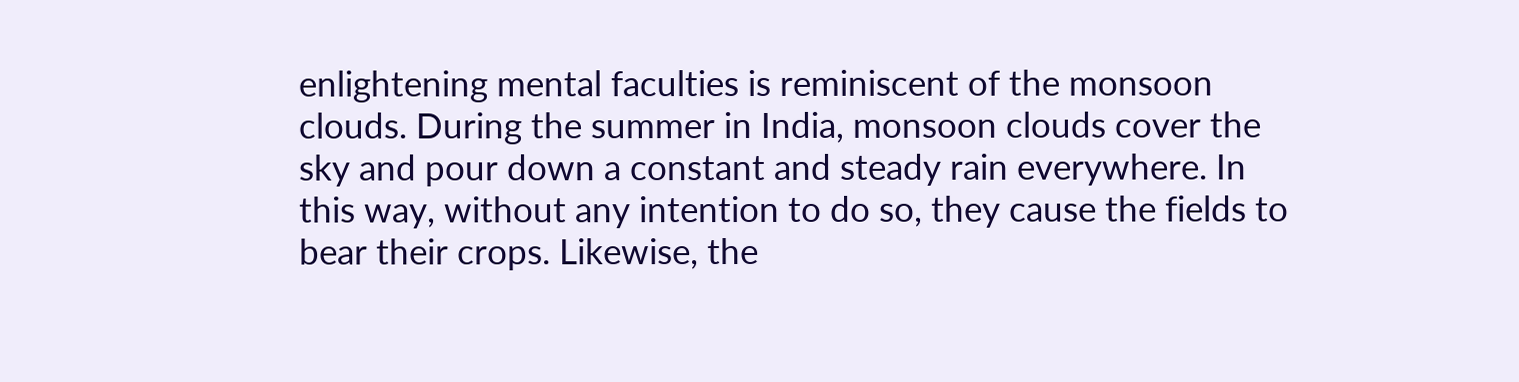enlightening mental faculties is reminiscent of the monsoon clouds. During the summer in India, monsoon clouds cover the sky and pour down a constant and steady rain everywhere. In this way, without any intention to do so, they cause the fields to bear their crops. Likewise, the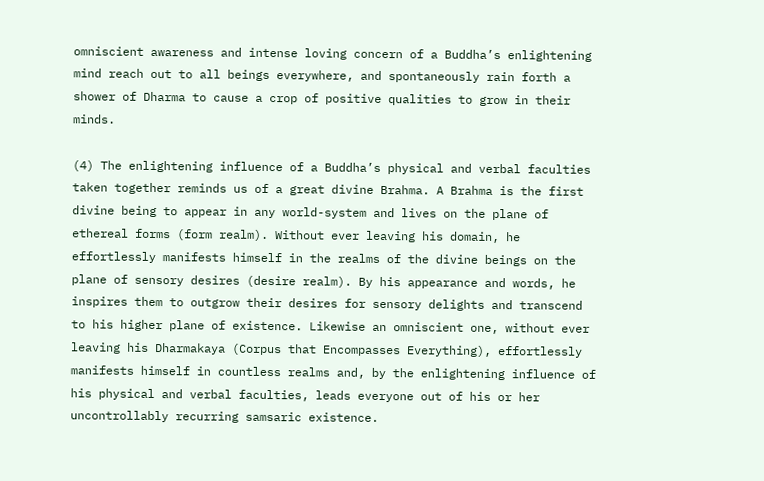omniscient awareness and intense loving concern of a Buddha’s enlightening mind reach out to all beings everywhere, and spontaneously rain forth a shower of Dharma to cause a crop of positive qualities to grow in their minds.

(4) The enlightening influence of a Buddha’s physical and verbal faculties taken together reminds us of a great divine Brahma. A Brahma is the first divine being to appear in any world-system and lives on the plane of ethereal forms (form realm). Without ever leaving his domain, he effortlessly manifests himself in the realms of the divine beings on the plane of sensory desires (desire realm). By his appearance and words, he inspires them to outgrow their desires for sensory delights and transcend to his higher plane of existence. Likewise an omniscient one, without ever leaving his Dharmakaya (Corpus that Encompasses Everything), effortlessly manifests himself in countless realms and, by the enlightening influence of his physical and verbal faculties, leads everyone out of his or her uncontrollably recurring samsaric existence.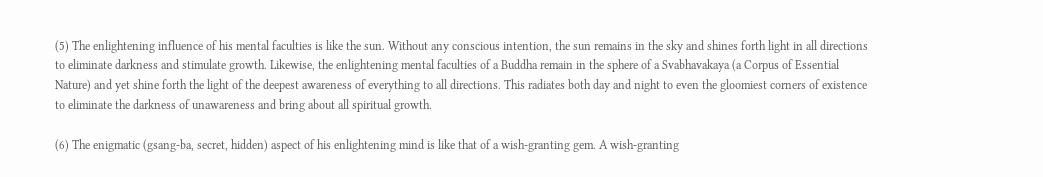(5) The enlightening influence of his mental faculties is like the sun. Without any conscious intention, the sun remains in the sky and shines forth light in all directions to eliminate darkness and stimulate growth. Likewise, the enlightening mental faculties of a Buddha remain in the sphere of a Svabhavakaya (a Corpus of Essential Nature) and yet shine forth the light of the deepest awareness of everything to all directions. This radiates both day and night to even the gloomiest corners of existence to eliminate the darkness of unawareness and bring about all spiritual growth.

(6) The enigmatic (gsang-ba, secret, hidden) aspect of his enlightening mind is like that of a wish-granting gem. A wish-granting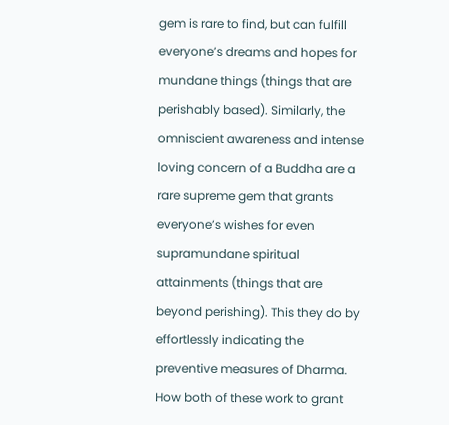gem is rare to find, but can fulfill everyone’s dreams and hopes for mundane things (things that are perishably based). Similarly, the omniscient awareness and intense loving concern of a Buddha are a rare supreme gem that grants everyone’s wishes for even supramundane spiritual attainments (things that are beyond perishing). This they do by effortlessly indicating the preventive measures of Dharma. How both of these work to grant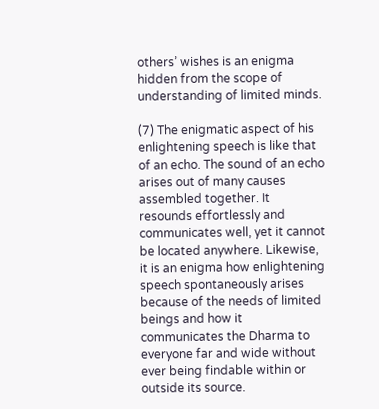others’ wishes is an enigma hidden from the scope of understanding of limited minds.

(7) The enigmatic aspect of his enlightening speech is like that of an echo. The sound of an echo arises out of many causes assembled together. It resounds effortlessly and communicates well, yet it cannot be located anywhere. Likewise, it is an enigma how enlightening speech spontaneously arises because of the needs of limited beings and how it communicates the Dharma to everyone far and wide without ever being findable within or outside its source.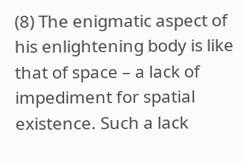(8) The enigmatic aspect of his enlightening body is like that of space – a lack of impediment for spatial existence. Such a lack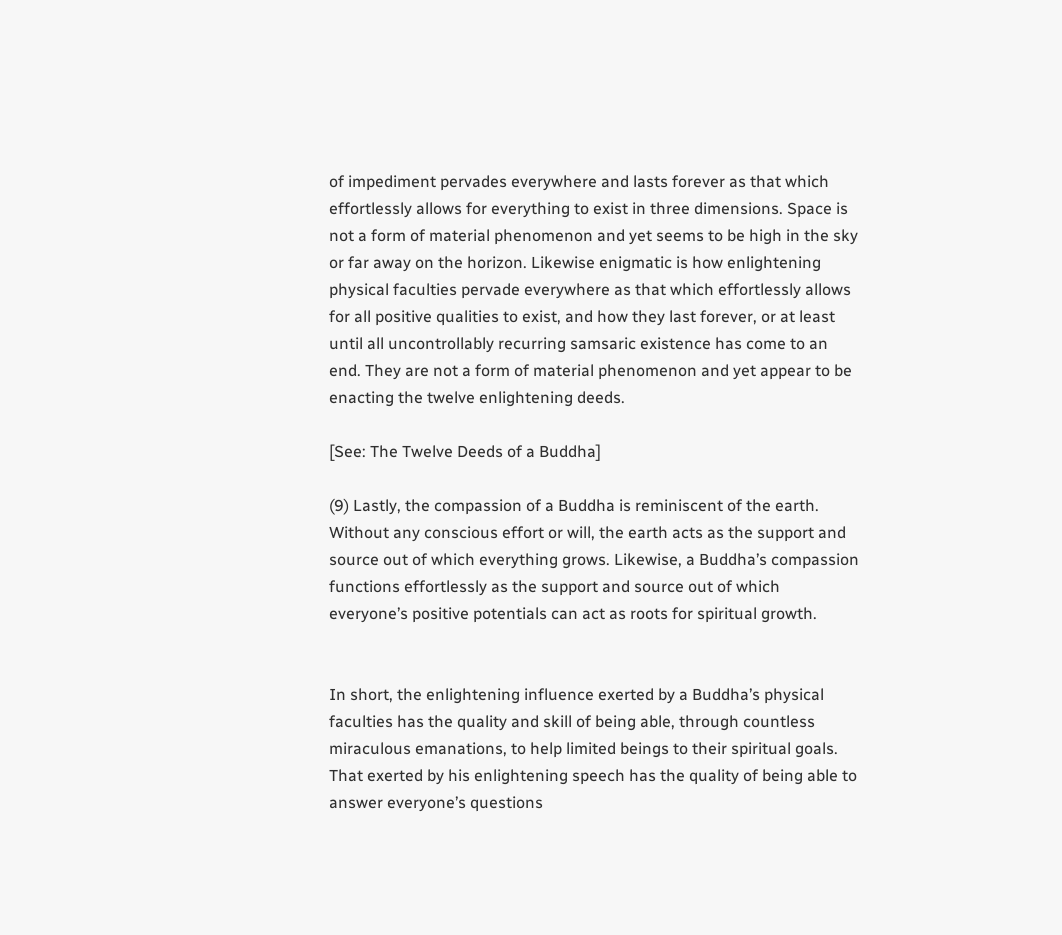of impediment pervades everywhere and lasts forever as that which effortlessly allows for everything to exist in three dimensions. Space is not a form of material phenomenon and yet seems to be high in the sky or far away on the horizon. Likewise enigmatic is how enlightening physical faculties pervade everywhere as that which effortlessly allows for all positive qualities to exist, and how they last forever, or at least until all uncontrollably recurring samsaric existence has come to an end. They are not a form of material phenomenon and yet appear to be enacting the twelve enlightening deeds.

[See: The Twelve Deeds of a Buddha]

(9) Lastly, the compassion of a Buddha is reminiscent of the earth. Without any conscious effort or will, the earth acts as the support and source out of which everything grows. Likewise, a Buddha’s compassion functions effortlessly as the support and source out of which everyone’s positive potentials can act as roots for spiritual growth.


In short, the enlightening influence exerted by a Buddha’s physical faculties has the quality and skill of being able, through countless miraculous emanations, to help limited beings to their spiritual goals. That exerted by his enlightening speech has the quality of being able to answer everyone’s questions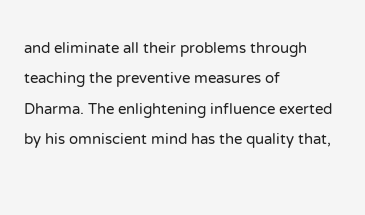and eliminate all their problems through teaching the preventive measures of Dharma. The enlightening influence exerted by his omniscient mind has the quality that,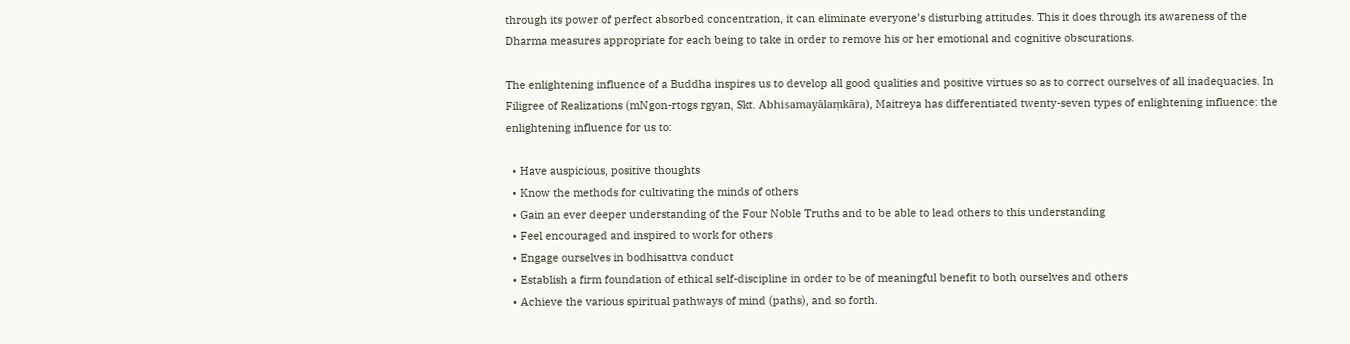through its power of perfect absorbed concentration, it can eliminate everyone’s disturbing attitudes. This it does through its awareness of the Dharma measures appropriate for each being to take in order to remove his or her emotional and cognitive obscurations.

The enlightening influence of a Buddha inspires us to develop all good qualities and positive virtues so as to correct ourselves of all inadequacies. In Filigree of Realizations (mNgon-rtogs rgyan, Skt. Abhisamayālaṃkāra), Maitreya has differentiated twenty-seven types of enlightening influence: the enlightening influence for us to:

  • Have auspicious, positive thoughts
  • Know the methods for cultivating the minds of others
  • Gain an ever deeper understanding of the Four Noble Truths and to be able to lead others to this understanding
  • Feel encouraged and inspired to work for others
  • Engage ourselves in bodhisattva conduct
  • Establish a firm foundation of ethical self-discipline in order to be of meaningful benefit to both ourselves and others
  • Achieve the various spiritual pathways of mind (paths), and so forth.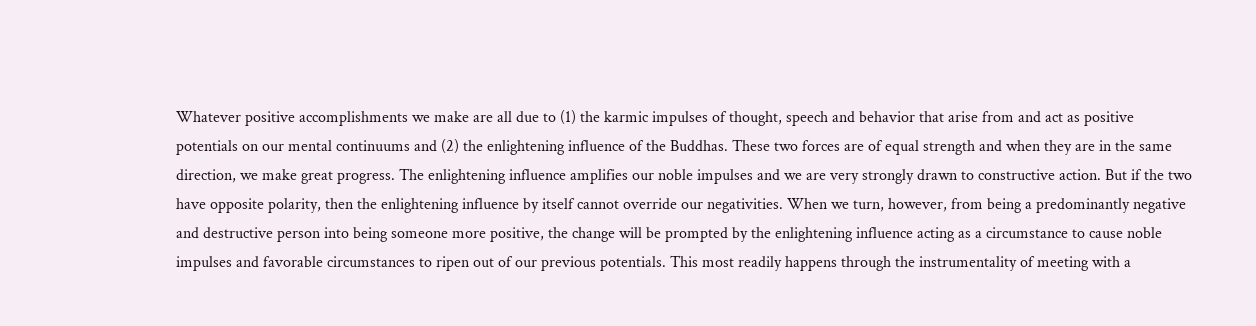Whatever positive accomplishments we make are all due to (1) the karmic impulses of thought, speech and behavior that arise from and act as positive potentials on our mental continuums and (2) the enlightening influence of the Buddhas. These two forces are of equal strength and when they are in the same direction, we make great progress. The enlightening influence amplifies our noble impulses and we are very strongly drawn to constructive action. But if the two have opposite polarity, then the enlightening influence by itself cannot override our negativities. When we turn, however, from being a predominantly negative and destructive person into being someone more positive, the change will be prompted by the enlightening influence acting as a circumstance to cause noble impulses and favorable circumstances to ripen out of our previous potentials. This most readily happens through the instrumentality of meeting with a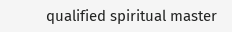qualified spiritual master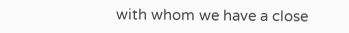with whom we have a close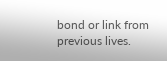bond or link from previous lives.